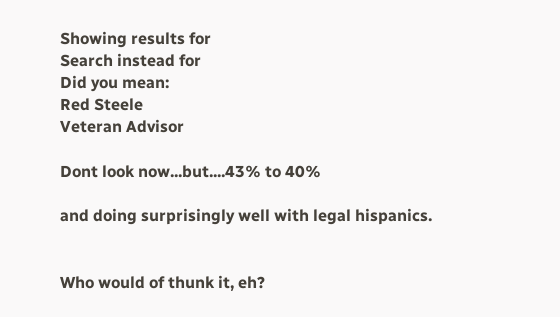Showing results for
Search instead for
Did you mean:
Red Steele
Veteran Advisor

Dont look now...but....43% to 40%

and doing surprisingly well with legal hispanics.


Who would of thunk it, eh?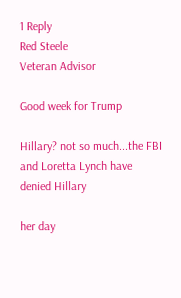1 Reply
Red Steele
Veteran Advisor

Good week for Trump

Hillary? not so much...the FBI and Loretta Lynch have denied Hillary

her day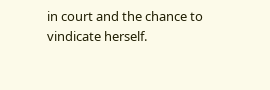in court and the chance to vindicate herself.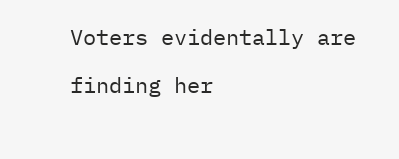Voters evidentally are

finding her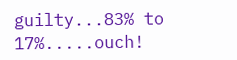guilty...83% to 17%.....ouch!